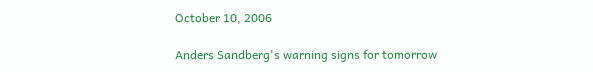October 10, 2006

Anders Sandberg's warning signs for tomorrow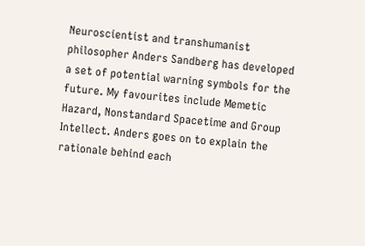Neuroscientist and transhumanist philosopher Anders Sandberg has developed a set of potential warning symbols for the future. My favourites include Memetic Hazard, Nonstandard Spacetime and Group Intellect. Anders goes on to explain the rationale behind each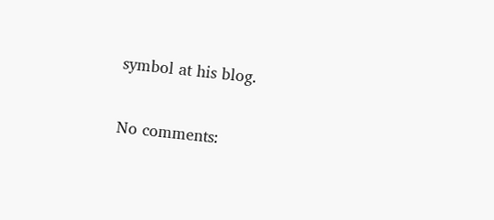symbol at his blog.

No comments: